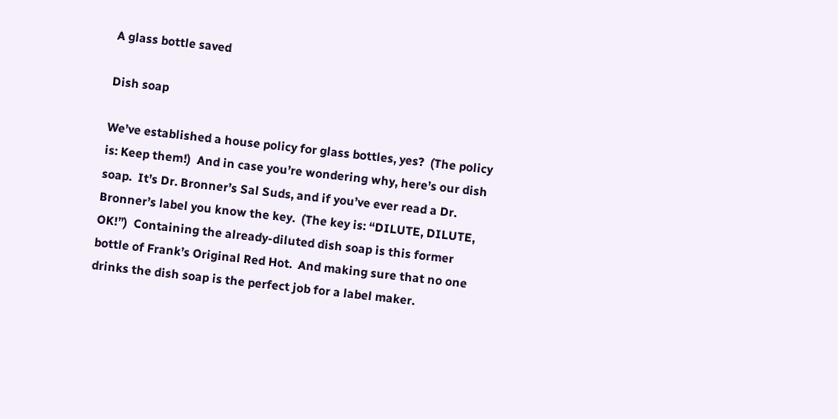A glass bottle saved

Dish soap

We’ve established a house policy for glass bottles, yes?  (The policy is: Keep them!)  And in case you’re wondering why, here’s our dish soap.  It’s Dr. Bronner’s Sal Suds, and if you’ve ever read a Dr. Bronner’s label you know the key.  (The key is: “DILUTE, DILUTE, OK!”)  Containing the already-diluted dish soap is this former bottle of Frank’s Original Red Hot.  And making sure that no one drinks the dish soap is the perfect job for a label maker.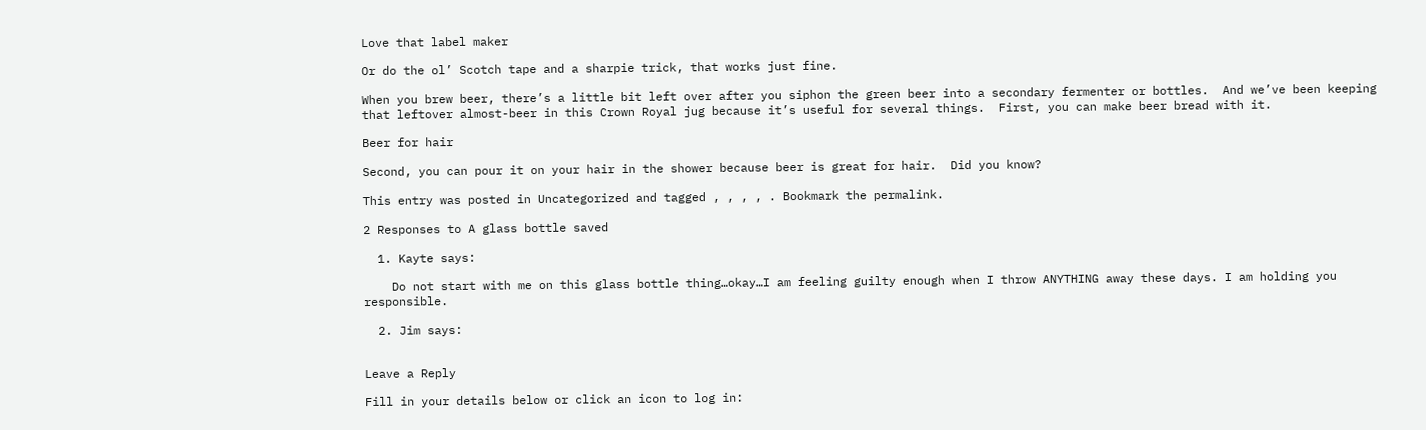Love that label maker

Or do the ol’ Scotch tape and a sharpie trick, that works just fine.

When you brew beer, there’s a little bit left over after you siphon the green beer into a secondary fermenter or bottles.  And we’ve been keeping that leftover almost-beer in this Crown Royal jug because it’s useful for several things.  First, you can make beer bread with it.

Beer for hair

Second, you can pour it on your hair in the shower because beer is great for hair.  Did you know?

This entry was posted in Uncategorized and tagged , , , , . Bookmark the permalink.

2 Responses to A glass bottle saved

  1. Kayte says:

    Do not start with me on this glass bottle thing…okay…I am feeling guilty enough when I throw ANYTHING away these days. I am holding you responsible.

  2. Jim says:


Leave a Reply

Fill in your details below or click an icon to log in: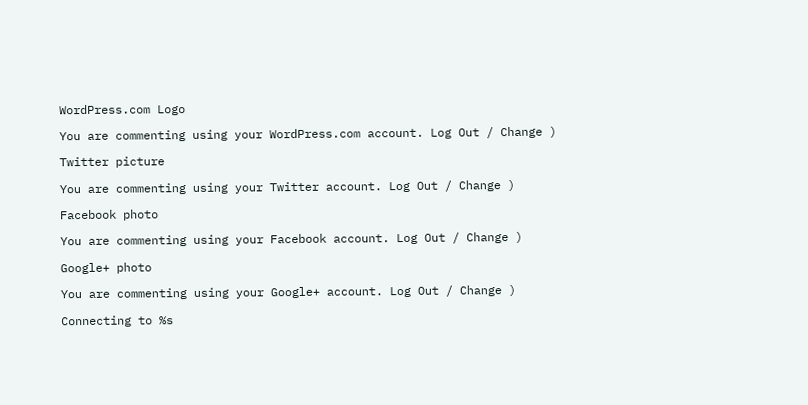WordPress.com Logo

You are commenting using your WordPress.com account. Log Out / Change )

Twitter picture

You are commenting using your Twitter account. Log Out / Change )

Facebook photo

You are commenting using your Facebook account. Log Out / Change )

Google+ photo

You are commenting using your Google+ account. Log Out / Change )

Connecting to %s